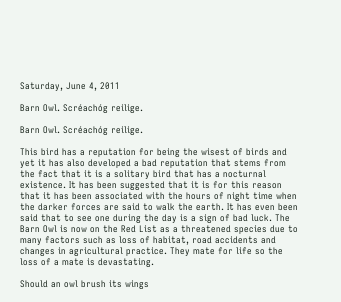Saturday, June 4, 2011

Barn Owl. Scréachóg reilige.

Barn Owl. Scréachóg reilige.

This bird has a reputation for being the wisest of birds and yet it has also developed a bad reputation that stems from the fact that it is a solitary bird that has a nocturnal existence. It has been suggested that it is for this reason that it has been associated with the hours of night time when the darker forces are said to walk the earth. It has even been said that to see one during the day is a sign of bad luck. The Barn Owl is now on the Red List as a threatened species due to many factors such as loss of habitat, road accidents and changes in agricultural practice. They mate for life so the loss of a mate is devastating.

Should an owl brush its wings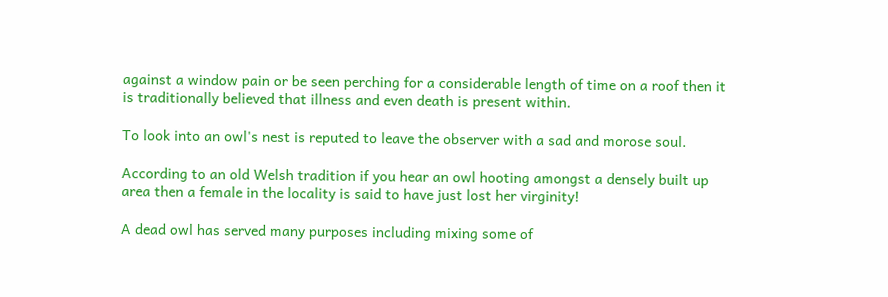against a window pain or be seen perching for a considerable length of time on a roof then it is traditionally believed that illness and even death is present within.

To look into an owl's nest is reputed to leave the observer with a sad and morose soul.

According to an old Welsh tradition if you hear an owl hooting amongst a densely built up area then a female in the locality is said to have just lost her virginity!

A dead owl has served many purposes including mixing some of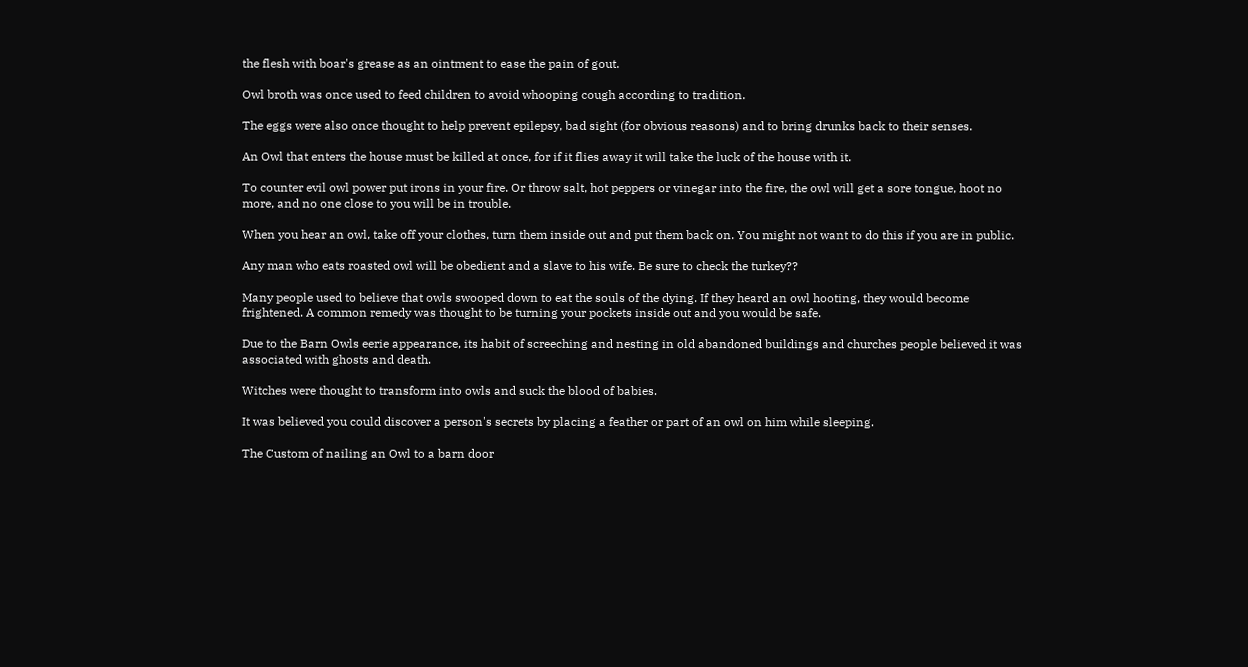the flesh with boar's grease as an ointment to ease the pain of gout.

Owl broth was once used to feed children to avoid whooping cough according to tradition.

The eggs were also once thought to help prevent epilepsy, bad sight (for obvious reasons) and to bring drunks back to their senses.

An Owl that enters the house must be killed at once, for if it flies away it will take the luck of the house with it.

To counter evil owl power put irons in your fire. Or throw salt, hot peppers or vinegar into the fire, the owl will get a sore tongue, hoot no more, and no one close to you will be in trouble.

When you hear an owl, take off your clothes, turn them inside out and put them back on. You might not want to do this if you are in public.

Any man who eats roasted owl will be obedient and a slave to his wife. Be sure to check the turkey??

Many people used to believe that owls swooped down to eat the souls of the dying. If they heard an owl hooting, they would become frightened. A common remedy was thought to be turning your pockets inside out and you would be safe.

Due to the Barn Owls eerie appearance, its habit of screeching and nesting in old abandoned buildings and churches people believed it was associated with ghosts and death.

Witches were thought to transform into owls and suck the blood of babies.

It was believed you could discover a person's secrets by placing a feather or part of an owl on him while sleeping.

The Custom of nailing an Owl to a barn door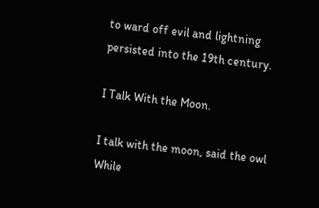to ward off evil and lightning persisted into the 19th century.

I Talk With the Moon.

I talk with the moon, said the owl
While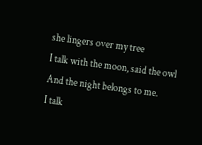she lingers over my tree
I talk with the moon, said the owl
And the night belongs to me.
I talk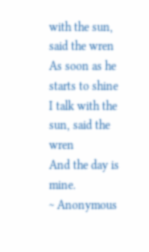with the sun, said the wren
As soon as he starts to shine
I talk with the sun, said the wren
And the day is mine.
~ Anonymous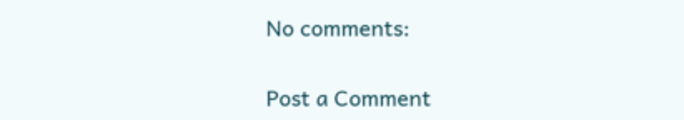No comments:

Post a Comment